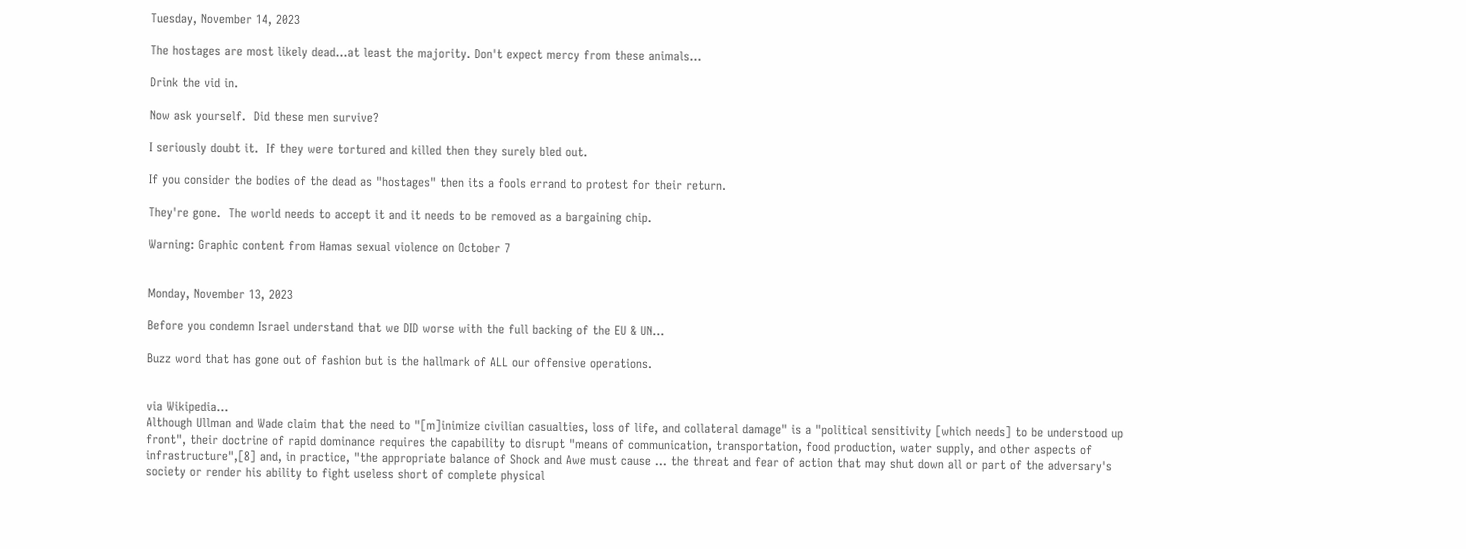Tuesday, November 14, 2023

The hostages are most likely dead...at least the majority. Don't expect mercy from these animals...

Drink the vid in.

Now ask yourself.  Did these men survive?

I seriously doubt it.  If they were tortured and killed then they surely bled out.

If you consider the bodies of the dead as "hostages" then its a fools errand to protest for their return.

They're gone.  The world needs to accept it and it needs to be removed as a bargaining chip.

Warning: Graphic content from Hamas sexual violence on October 7


Monday, November 13, 2023

Before you condemn Israel understand that we DID worse with the full backing of the EU & UN...

Buzz word that has gone out of fashion but is the hallmark of ALL our offensive operations.


via Wikipedia...
Although Ullman and Wade claim that the need to "[m]inimize civilian casualties, loss of life, and collateral damage" is a "political sensitivity [which needs] to be understood up front", their doctrine of rapid dominance requires the capability to disrupt "means of communication, transportation, food production, water supply, and other aspects of infrastructure",[8] and, in practice, "the appropriate balance of Shock and Awe must cause ... the threat and fear of action that may shut down all or part of the adversary's society or render his ability to fight useless short of complete physical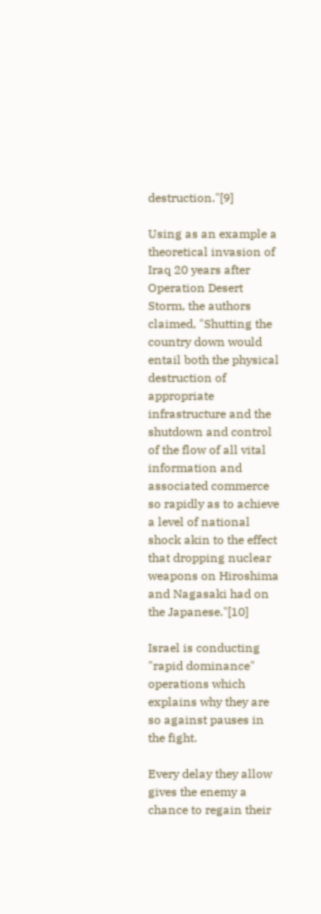destruction."[9]

Using as an example a theoretical invasion of Iraq 20 years after Operation Desert Storm, the authors claimed, "Shutting the country down would entail both the physical destruction of appropriate infrastructure and the shutdown and control of the flow of all vital information and associated commerce so rapidly as to achieve a level of national shock akin to the effect that dropping nuclear weapons on Hiroshima and Nagasaki had on the Japanese."[10]

Israel is conducting "rapid dominance" operations which explains why they are so against pauses in the fight.

Every delay they allow gives the enemy a chance to regain their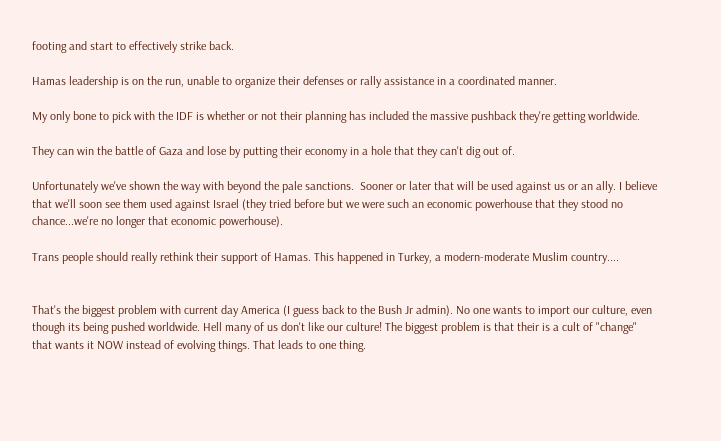footing and start to effectively strike back.

Hamas leadership is on the run, unable to organize their defenses or rally assistance in a coordinated manner.

My only bone to pick with the IDF is whether or not their planning has included the massive pushback they're getting worldwide.

They can win the battle of Gaza and lose by putting their economy in a hole that they can't dig out of.

Unfortunately we've shown the way with beyond the pale sanctions.  Sooner or later that will be used against us or an ally. I believe that we'll soon see them used against Israel (they tried before but we were such an economic powerhouse that they stood no chance...we're no longer that economic powerhouse).

Trans people should really rethink their support of Hamas. This happened in Turkey, a modern-moderate Muslim country....


That's the biggest problem with current day America (I guess back to the Bush Jr admin). No one wants to import our culture, even though its being pushed worldwide. Hell many of us don't like our culture! The biggest problem is that their is a cult of "change" that wants it NOW instead of evolving things. That leads to one thing.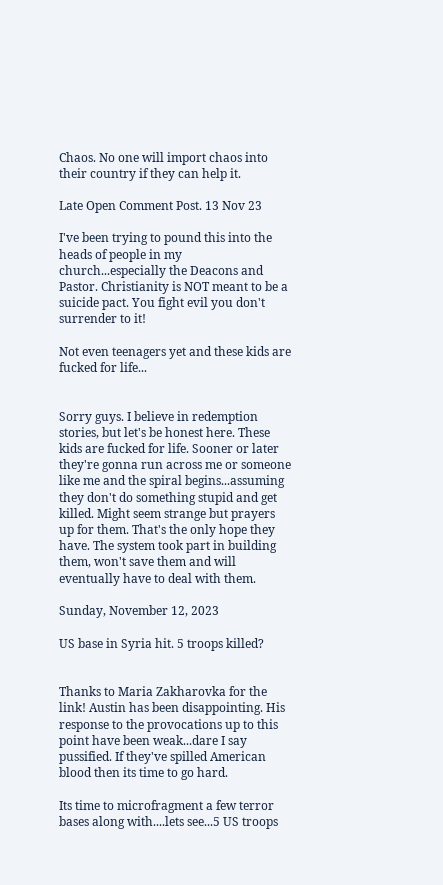Chaos. No one will import chaos into their country if they can help it.

Late Open Comment Post. 13 Nov 23

I've been trying to pound this into the heads of people in my church...especially the Deacons and Pastor. Christianity is NOT meant to be a suicide pact. You fight evil you don't surrender to it!

Not even teenagers yet and these kids are fucked for life...


Sorry guys. I believe in redemption stories, but let's be honest here. These kids are fucked for life. Sooner or later they're gonna run across me or someone like me and the spiral begins...assuming they don't do something stupid and get killed. Might seem strange but prayers up for them. That's the only hope they have. The system took part in building them, won't save them and will eventually have to deal with them.

Sunday, November 12, 2023

US base in Syria hit. 5 troops killed?


Thanks to Maria Zakharovka for the link! Austin has been disappointing. His response to the provocations up to this point have been weak...dare I say pussified. If they've spilled American blood then its time to go hard.

Its time to microfragment a few terror bases along with....lets see...5 US troops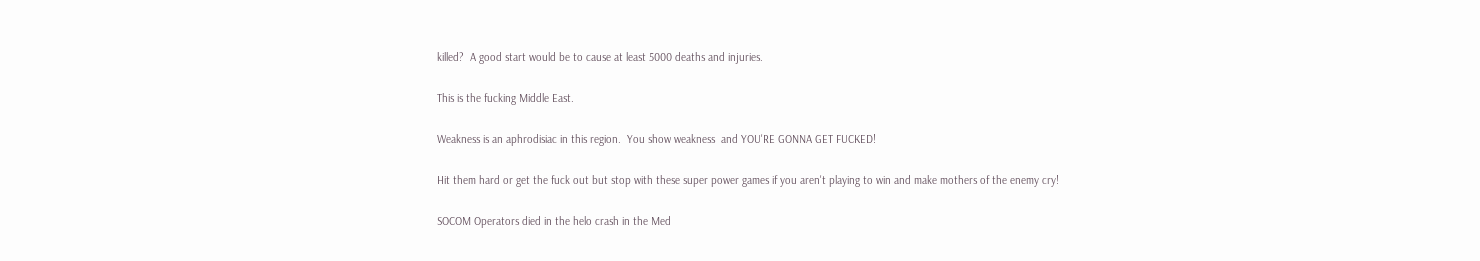killed?  A good start would be to cause at least 5000 deaths and injuries.

This is the fucking Middle East.

Weakness is an aphrodisiac in this region.  You show weakness  and YOU'RE GONNA GET FUCKED!

Hit them hard or get the fuck out but stop with these super power games if you aren't playing to win and make mothers of the enemy cry!

SOCOM Operators died in the helo crash in the Med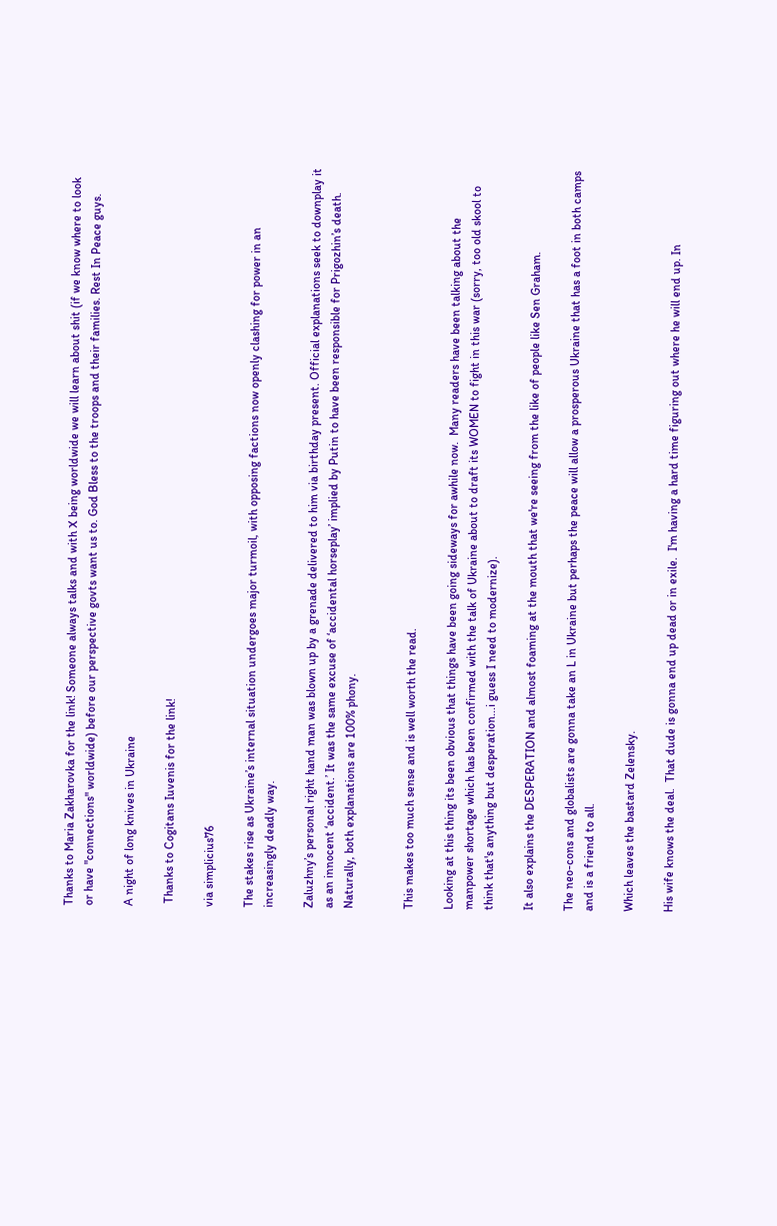Thanks to Maria Zakharovka for the link! Someone always talks and with X being worldwide we will learn about shit (if we know where to look or have "connections" worldwide) before our perspective govts want us to. God Bless to the troops and their families. Rest In Peace guys.

A night of long knives in Ukraine

 Thanks to Cogitans Iuvenis for the link!

via simplicius76

The stakes rise as Ukraine’s internal situation undergoes major turmoil, with opposing factions now openly clashing for power in an increasingly deadly way.

Zaluzhny’s personal right hand man was blown up by a grenade delivered to him via birthday present. Official explanations seek to downplay it as an innocent ‘accident.’ It was the same excuse of ‘accidental horseplay’ implied by Putin to have been responsible for Prigozhin’s death. Naturally, both explanations are 100% phony.


This makes too much sense and is well worth the read.

Looking at this thing its been obvious that things have been going sideways for awhile now.  Many readers have been talking about the manpower shortage which has been confirmed with the talk of Ukraine about to draft its WOMEN to fight in this war (sorry, too old skool to think that's anything but desperation...i guess I need to modernize).

It also explains the DESPERATION and almost foaming at the mouth that we're seeing from the like of people like Sen Graham.

The neo-cons and globalists are gonna take an L in Ukraine but perhaps the peace will allow a prosperous Ukraine that has a foot in both camps and is a friend to all.

Which leaves the bastard Zelensky.

His wife knows the deal.  That dude is gonna end up dead or in exile.  I'm having a hard time figuring out where he will end up. In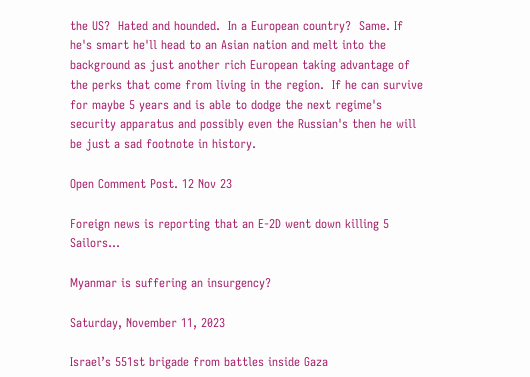the US?  Hated and hounded.  In a European country?  Same. If he's smart he'll head to an Asian nation and melt into the background as just another rich European taking advantage of the perks that come from living in the region.  If he can survive for maybe 5 years and is able to dodge the next regime's security apparatus and possibly even the Russian's then he will be just a sad footnote in history.

Open Comment Post. 12 Nov 23

Foreign news is reporting that an E-2D went down killing 5 Sailors...

Myanmar is suffering an insurgency?

Saturday, November 11, 2023

Israel’s 551st brigade from battles inside Gaza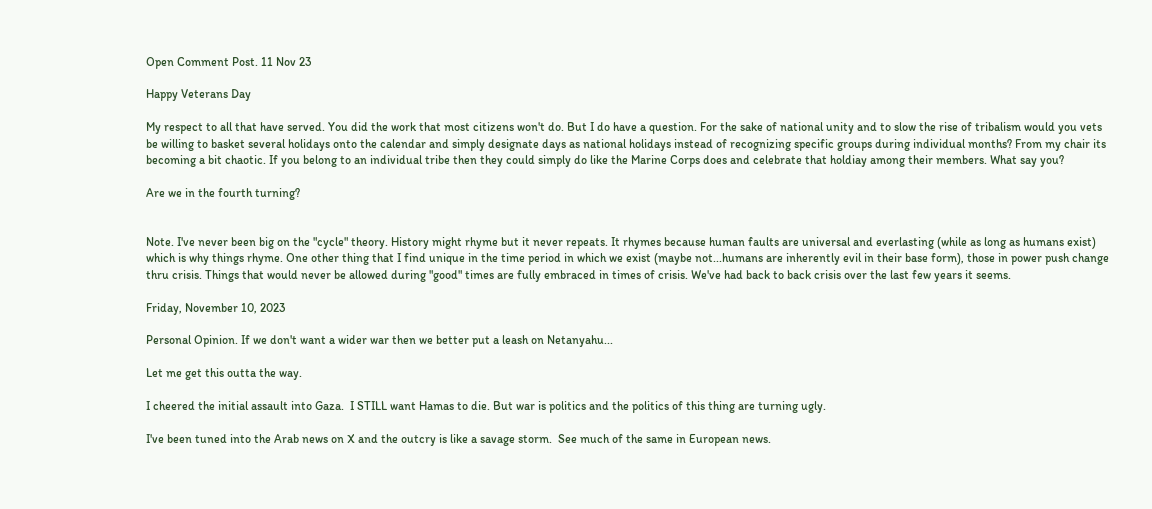Open Comment Post. 11 Nov 23

Happy Veterans Day

My respect to all that have served. You did the work that most citizens won't do. But I do have a question. For the sake of national unity and to slow the rise of tribalism would you vets be willing to basket several holidays onto the calendar and simply designate days as national holidays instead of recognizing specific groups during individual months? From my chair its becoming a bit chaotic. If you belong to an individual tribe then they could simply do like the Marine Corps does and celebrate that holdiay among their members. What say you?

Are we in the fourth turning?


Note. I've never been big on the "cycle" theory. History might rhyme but it never repeats. It rhymes because human faults are universal and everlasting (while as long as humans exist) which is why things rhyme. One other thing that I find unique in the time period in which we exist (maybe not...humans are inherently evil in their base form), those in power push change thru crisis. Things that would never be allowed during "good" times are fully embraced in times of crisis. We've had back to back crisis over the last few years it seems.

Friday, November 10, 2023

Personal Opinion. If we don't want a wider war then we better put a leash on Netanyahu...

Let me get this outta the way.

I cheered the initial assault into Gaza.  I STILL want Hamas to die. But war is politics and the politics of this thing are turning ugly.

I've been tuned into the Arab news on X and the outcry is like a savage storm.  See much of the same in European news.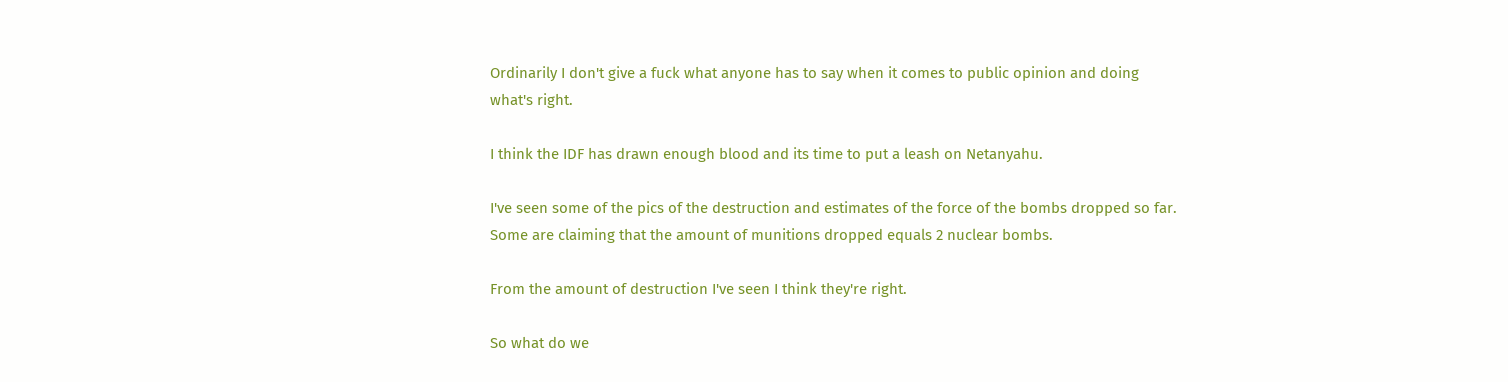Ordinarily I don't give a fuck what anyone has to say when it comes to public opinion and doing what's right.

I think the IDF has drawn enough blood and its time to put a leash on Netanyahu.

I've seen some of the pics of the destruction and estimates of the force of the bombs dropped so far.  Some are claiming that the amount of munitions dropped equals 2 nuclear bombs.

From the amount of destruction I've seen I think they're right.

So what do we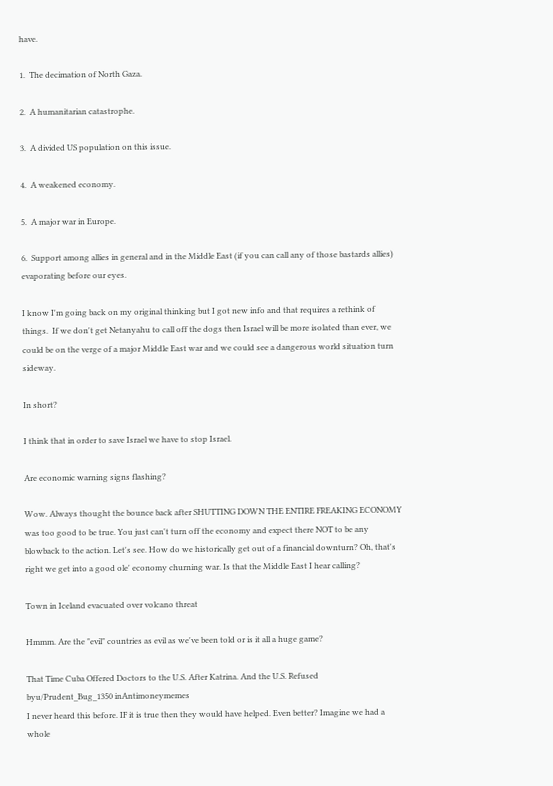have.

1.  The decimation of North Gaza.

2.  A humanitarian catastrophe.

3.  A divided US population on this issue.

4.  A weakened economy.

5.  A major war in Europe.

6.  Support among allies in general and in the Middle East (if you can call any of those bastards allies) evaporating before our eyes.

I know I'm going back on my original thinking but I got new info and that requires a rethink of things.  If we don't get Netanyahu to call off the dogs then Israel will be more isolated than ever, we could be on the verge of a major Middle East war and we could see a dangerous world situation turn sideway.

In short?

I think that in order to save Israel we have to stop Israel.

Are economic warning signs flashing?

Wow. Always thought the bounce back after SHUTTING DOWN THE ENTIRE FREAKING ECONOMY was too good to be true. You just can't turn off the economy and expect there NOT to be any blowback to the action. Let's see. How do we historically get out of a financial downturn? Oh, that's right we get into a good ole' economy churning war. Is that the Middle East I hear calling?

Town in Iceland evacuated over volcano threat

Hmmm. Are the "evil" countries as evil as we've been told or is it all a huge game?

That Time Cuba Offered Doctors to the U.S. After Katrina. And the U.S. Refused
byu/Prudent_Bug_1350 inAntimoneymemes
I never heard this before. IF it is true then they would have helped. Even better? Imagine we had a whole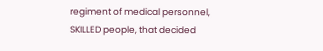regiment of medical personnel, SKILLED people, that decided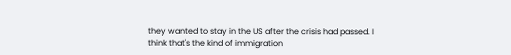they wanted to stay in the US after the crisis had passed. I think that's the kind of immigration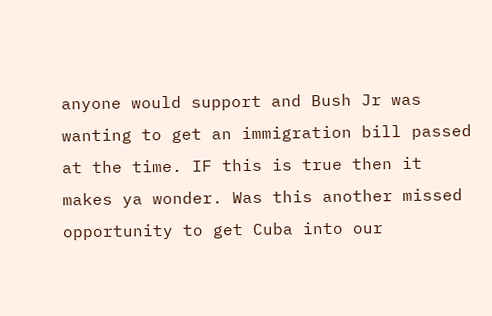anyone would support and Bush Jr was wanting to get an immigration bill passed at the time. IF this is true then it makes ya wonder. Was this another missed opportunity to get Cuba into our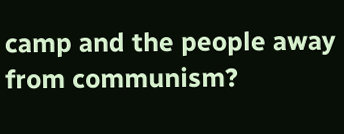camp and the people away from communism?